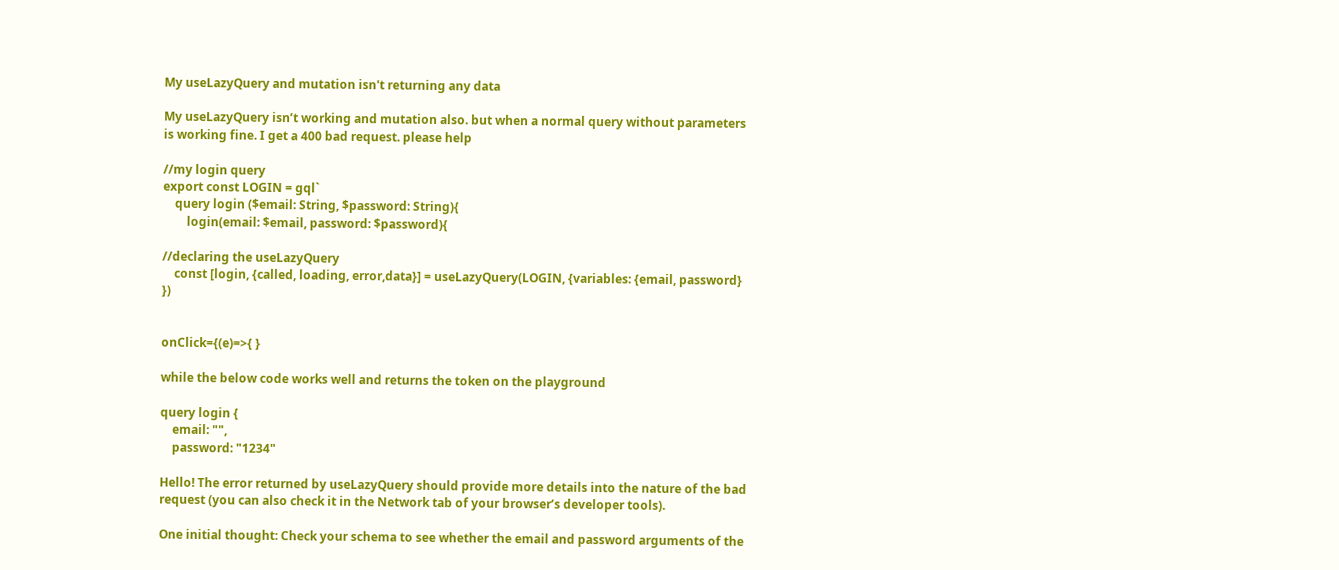My useLazyQuery and mutation isn't returning any data

My useLazyQuery isn’t working and mutation also. but when a normal query without parameters is working fine. I get a 400 bad request. please help

//my login query
export const LOGIN = gql`
    query login ($email: String, $password: String){
        login(email: $email, password: $password){

//declaring the useLazyQuery
    const [login, {called, loading, error,data}] = useLazyQuery(LOGIN, {variables: {email, password} })


onClick={(e)=>{ }

while the below code works well and returns the token on the playground

query login {
    email: "",
    password: "1234"

Hello! The error returned by useLazyQuery should provide more details into the nature of the bad request (you can also check it in the Network tab of your browser’s developer tools).

One initial thought: Check your schema to see whether the email and password arguments of the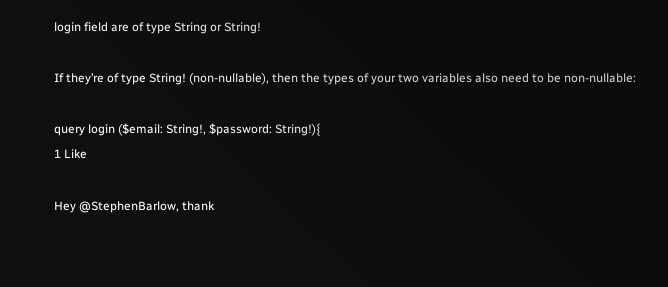login field are of type String or String!

If they’re of type String! (non-nullable), then the types of your two variables also need to be non-nullable:

query login ($email: String!, $password: String!){
1 Like

Hey @StephenBarlow, thank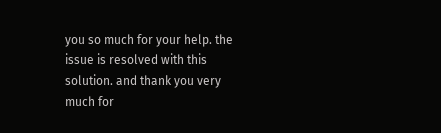you so much for your help. the issue is resolved with this solution. and thank you very much for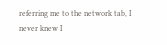referring me to the network tab, I never knew I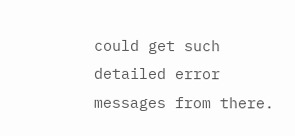could get such detailed error messages from there.